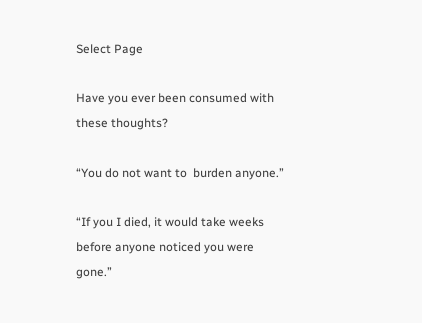Select Page

Have you ever been consumed with these thoughts?

“You do not want to  burden anyone.”

“If you I died, it would take weeks before anyone noticed you were gone.”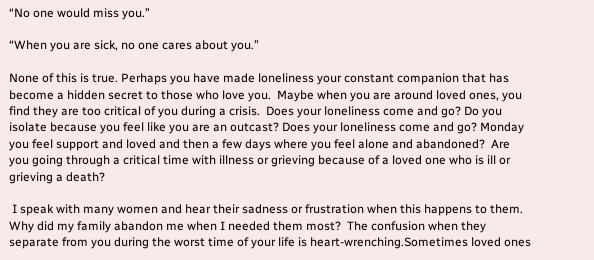“No one would miss you.”

“When you are sick, no one cares about you.”

None of this is true. Perhaps you have made loneliness your constant companion that has become a hidden secret to those who love you.  Maybe when you are around loved ones, you find they are too critical of you during a crisis.  Does your loneliness come and go? Do you isolate because you feel like you are an outcast? Does your loneliness come and go? Monday you feel support and loved and then a few days where you feel alone and abandoned?  Are you going through a critical time with illness or grieving because of a loved one who is ill or grieving a death?

 I speak with many women and hear their sadness or frustration when this happens to them. Why did my family abandon me when I needed them most?  The confusion when they separate from you during the worst time of your life is heart-wrenching.Sometimes loved ones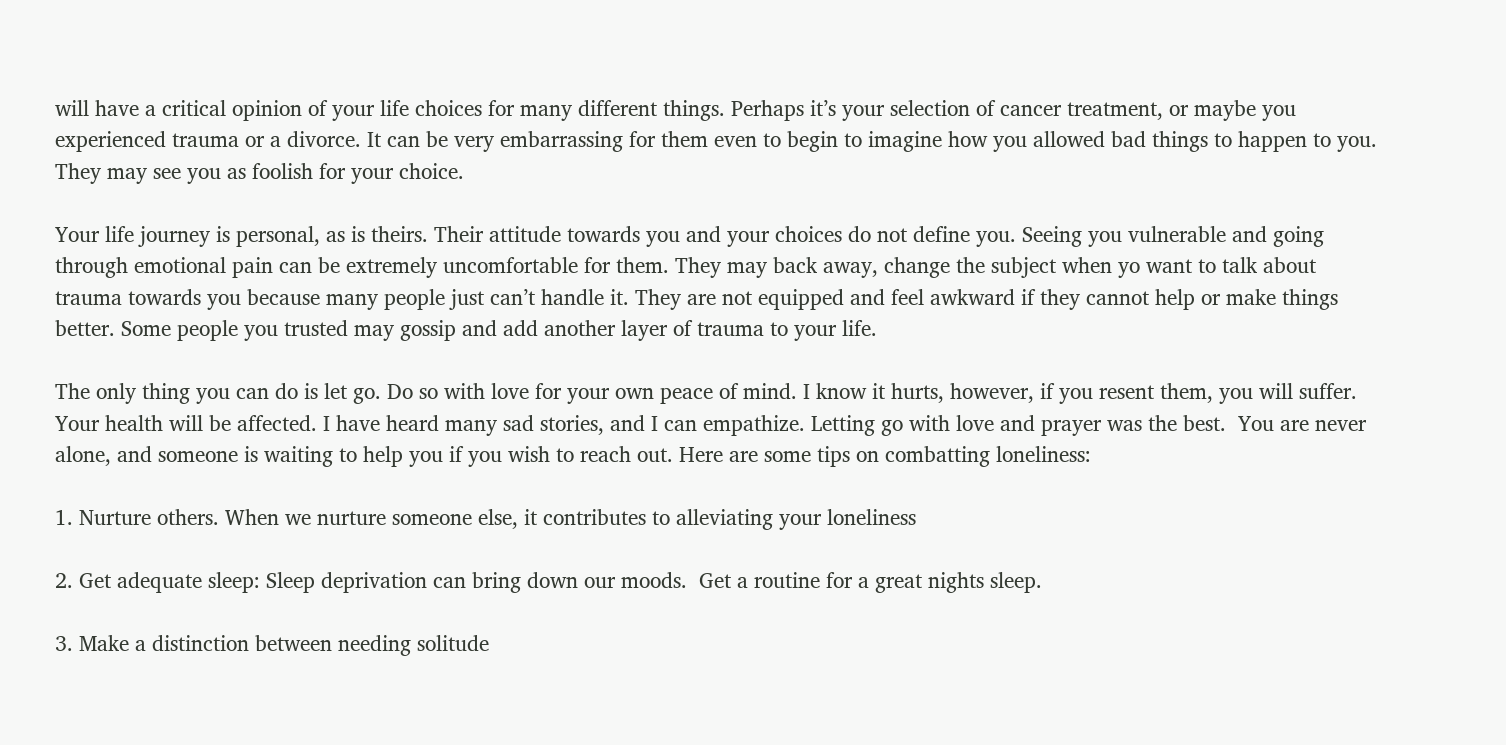will have a critical opinion of your life choices for many different things. Perhaps it’s your selection of cancer treatment, or maybe you experienced trauma or a divorce. It can be very embarrassing for them even to begin to imagine how you allowed bad things to happen to you. They may see you as foolish for your choice.

Your life journey is personal, as is theirs. Their attitude towards you and your choices do not define you. Seeing you vulnerable and going through emotional pain can be extremely uncomfortable for them. They may back away, change the subject when yo want to talk about trauma towards you because many people just can’t handle it. They are not equipped and feel awkward if they cannot help or make things better. Some people you trusted may gossip and add another layer of trauma to your life.

The only thing you can do is let go. Do so with love for your own peace of mind. I know it hurts, however, if you resent them, you will suffer. Your health will be affected. I have heard many sad stories, and I can empathize. Letting go with love and prayer was the best.  You are never alone, and someone is waiting to help you if you wish to reach out. Here are some tips on combatting loneliness:

1. Nurture others. When we nurture someone else, it contributes to alleviating your loneliness

2. Get adequate sleep: Sleep deprivation can bring down our moods.  Get a routine for a great nights sleep.

3. Make a distinction between needing solitude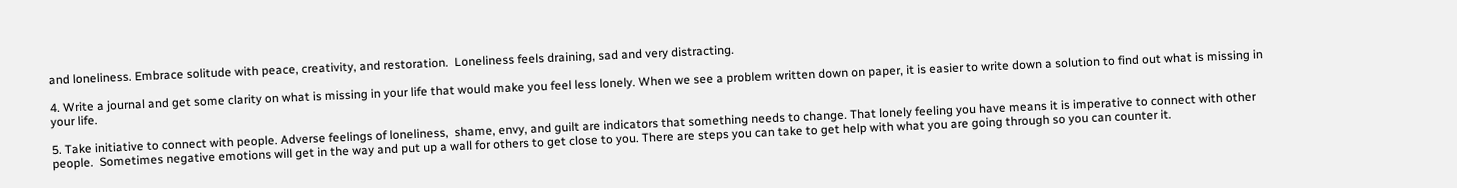and loneliness. Embrace solitude with peace, creativity, and restoration.  Loneliness feels draining, sad and very distracting.

4. Write a journal and get some clarity on what is missing in your life that would make you feel less lonely. When we see a problem written down on paper, it is easier to write down a solution to find out what is missing in your life.

5. Take initiative to connect with people. Adverse feelings of loneliness,  shame, envy, and guilt are indicators that something needs to change. That lonely feeling you have means it is imperative to connect with other people.  Sometimes negative emotions will get in the way and put up a wall for others to get close to you. There are steps you can take to get help with what you are going through so you can counter it.